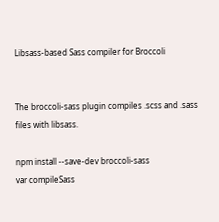Libsass-based Sass compiler for Broccoli


The broccoli-sass plugin compiles .scss and .sass files with libsass.

npm install --save-dev broccoli-sass
var compileSass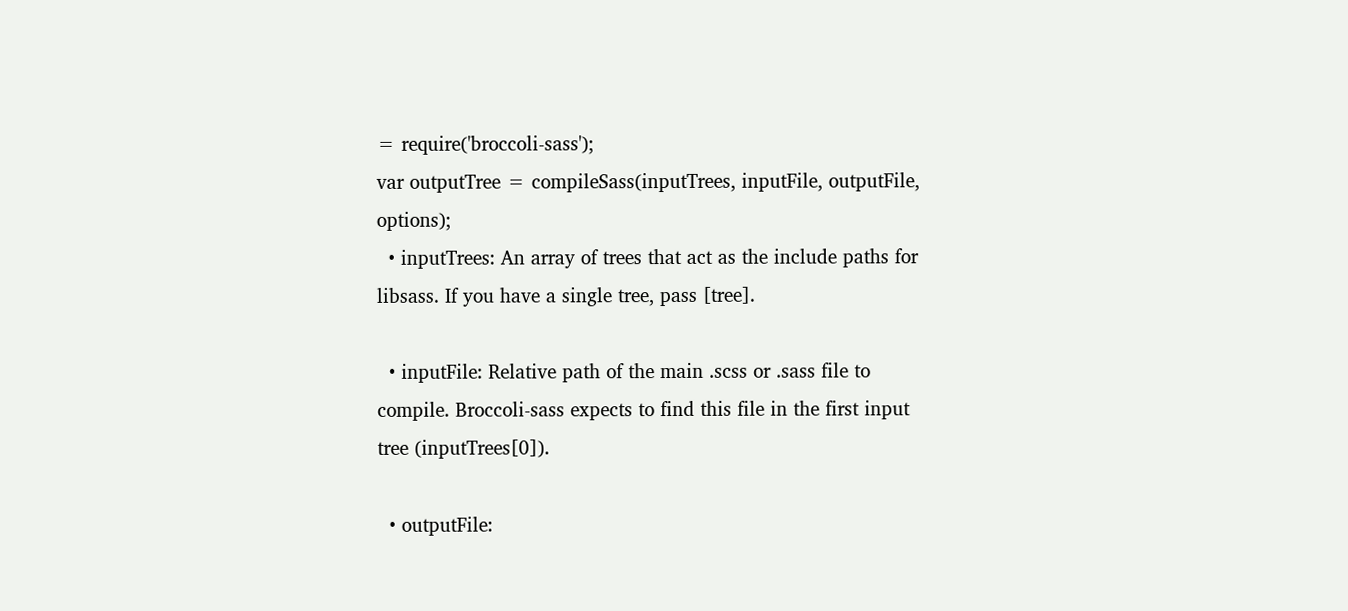= require('broccoli-sass');
var outputTree = compileSass(inputTrees, inputFile, outputFile, options);
  • inputTrees: An array of trees that act as the include paths for libsass. If you have a single tree, pass [tree].

  • inputFile: Relative path of the main .scss or .sass file to compile. Broccoli-sass expects to find this file in the first input tree (inputTrees[0]).

  • outputFile: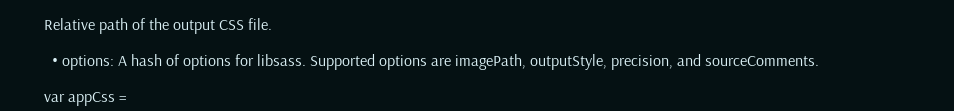Relative path of the output CSS file.

  • options: A hash of options for libsass. Supported options are imagePath, outputStyle, precision, and sourceComments.

var appCss =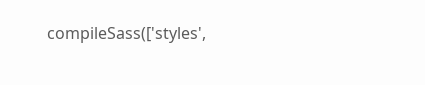compileSass(['styles',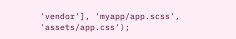'vendor'], 'myapp/app.scss', 'assets/app.css');